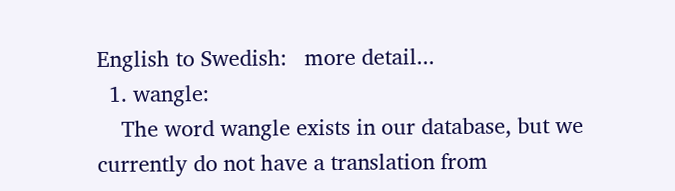English to Swedish:   more detail...
  1. wangle:
    The word wangle exists in our database, but we currently do not have a translation from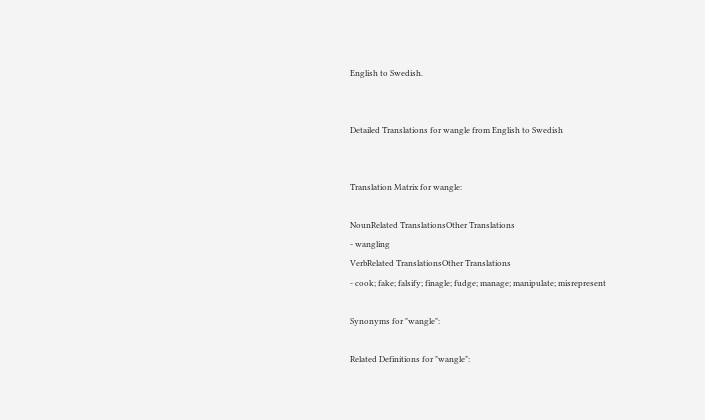English to Swedish.


Detailed Translations for wangle from English to Swedish


Translation Matrix for wangle:

NounRelated TranslationsOther Translations
- wangling
VerbRelated TranslationsOther Translations
- cook; fake; falsify; finagle; fudge; manage; manipulate; misrepresent

Synonyms for "wangle":

Related Definitions for "wangle":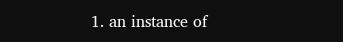1. an instance of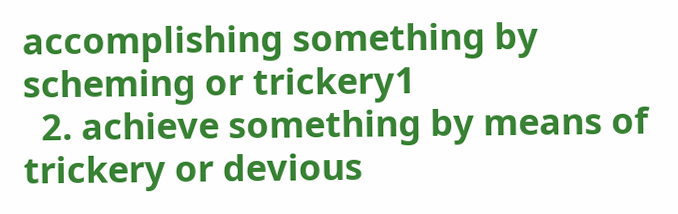accomplishing something by scheming or trickery1
  2. achieve something by means of trickery or devious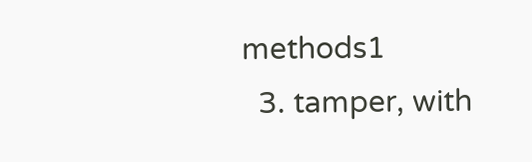methods1
  3. tamper, with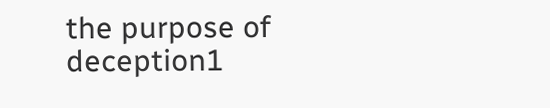the purpose of deception1